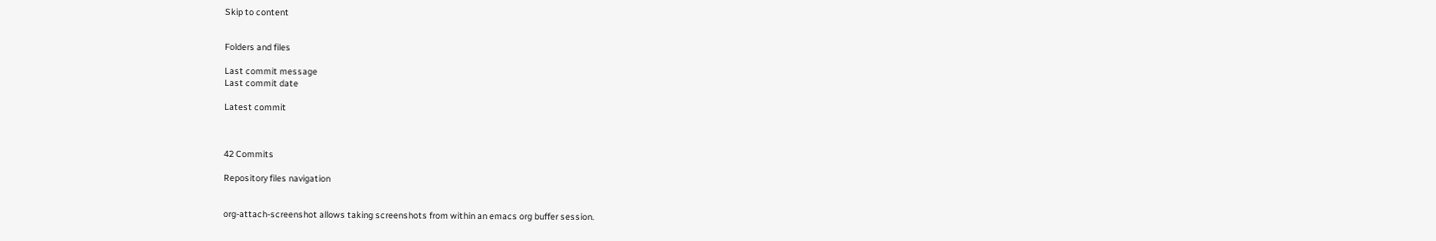Skip to content


Folders and files

Last commit message
Last commit date

Latest commit



42 Commits

Repository files navigation


org-attach-screenshot allows taking screenshots from within an emacs org buffer session.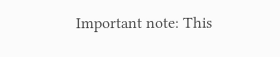Important note: This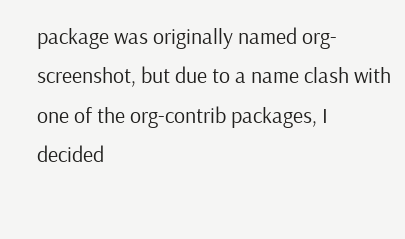package was originally named org-screenshot, but due to a name clash with one of the org-contrib packages, I decided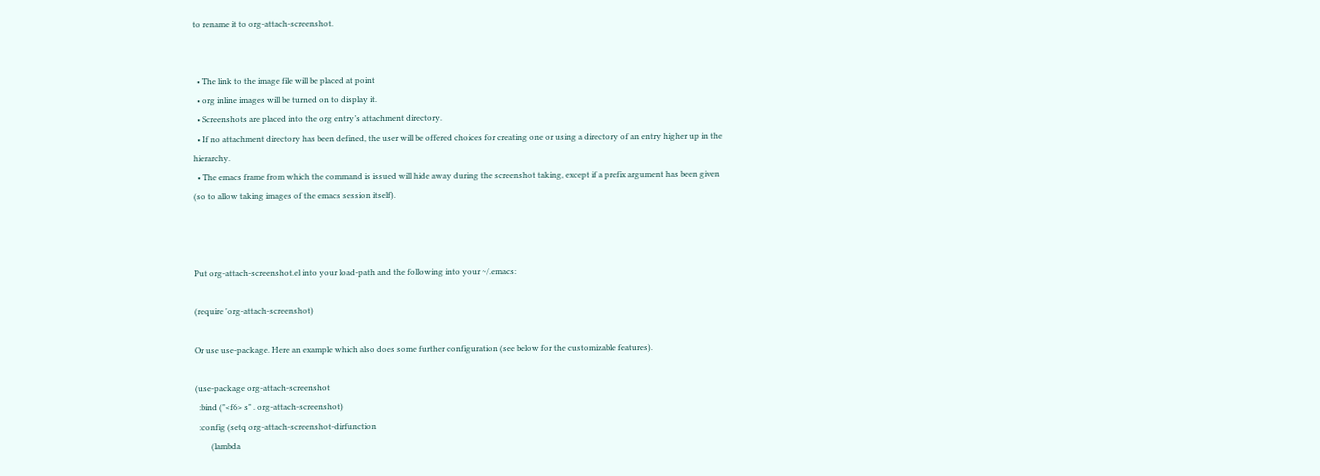to rename it to org-attach-screenshot.


  • The link to the image file will be placed at point
  • org inline images will be turned on to display it.
  • Screenshots are placed into the org entry’s attachment directory.
  • If no attachment directory has been defined, the user will be offered choices for creating one or using a directory of an entry higher up in the hierarchy.
  • The emacs frame from which the command is issued will hide away during the screenshot taking, except if a prefix argument has been given (so to allow taking images of the emacs session itself).



Put org-attach-screenshot.el into your load-path and the following into your ~/.emacs:

(require 'org-attach-screenshot)

Or use use-package. Here an example which also does some further configuration (see below for the customizable features).

(use-package org-attach-screenshot
  :bind ("<f6> s" . org-attach-screenshot)
  :config (setq org-attach-screenshot-dirfunction
        (lambda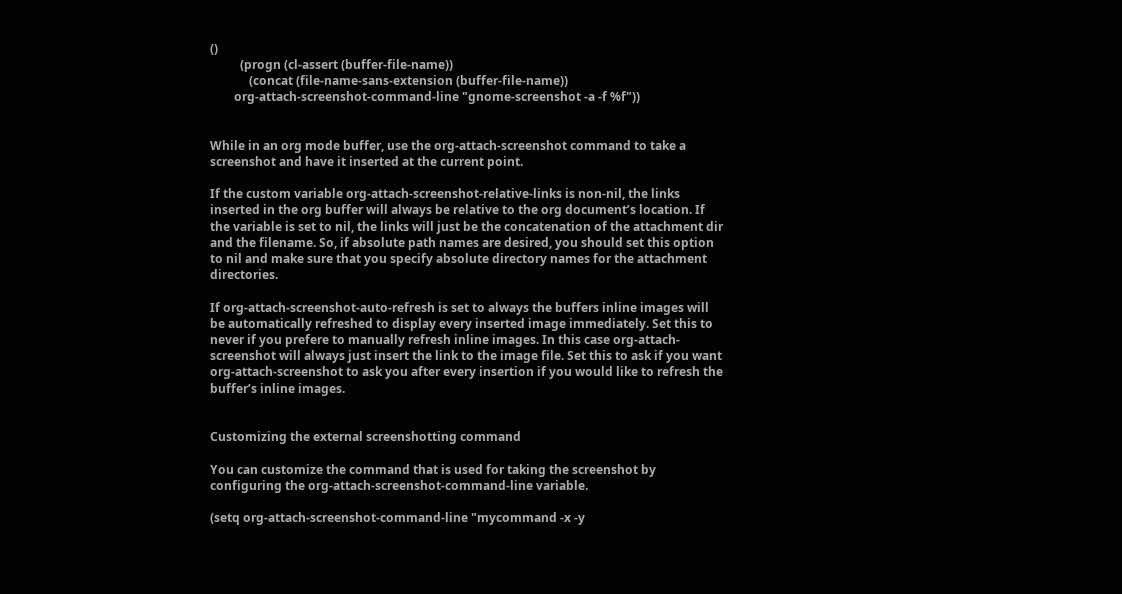()
          (progn (cl-assert (buffer-file-name))
             (concat (file-name-sans-extension (buffer-file-name))
        org-attach-screenshot-command-line "gnome-screenshot -a -f %f"))


While in an org mode buffer, use the org-attach-screenshot command to take a screenshot and have it inserted at the current point.

If the custom variable org-attach-screenshot-relative-links is non-nil, the links inserted in the org buffer will always be relative to the org document’s location. If the variable is set to nil, the links will just be the concatenation of the attachment dir and the filename. So, if absolute path names are desired, you should set this option to nil and make sure that you specify absolute directory names for the attachment directories.

If org-attach-screenshot-auto-refresh is set to always the buffers inline images will be automatically refreshed to display every inserted image immediately. Set this to never if you prefere to manually refresh inline images. In this case org-attach-screenshot will always just insert the link to the image file. Set this to ask if you want org-attach-screenshot to ask you after every insertion if you would like to refresh the buffer’s inline images.


Customizing the external screenshotting command

You can customize the command that is used for taking the screenshot by configuring the org-attach-screenshot-command-line variable.

(setq org-attach-screenshot-command-line "mycommand -x -y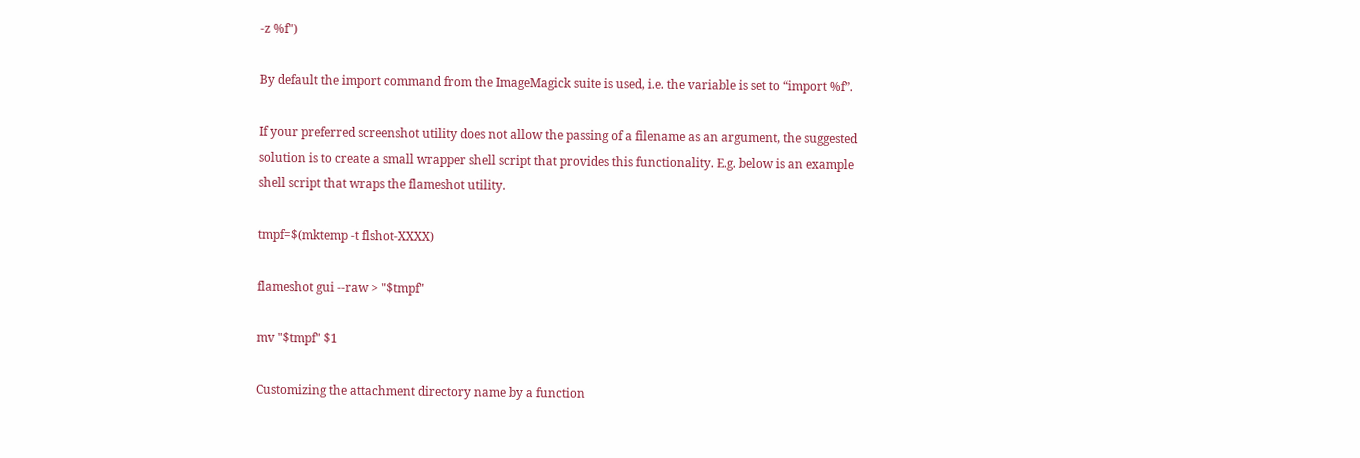-z %f")

By default the import command from the ImageMagick suite is used, i.e. the variable is set to “import %f”.

If your preferred screenshot utility does not allow the passing of a filename as an argument, the suggested solution is to create a small wrapper shell script that provides this functionality. E.g. below is an example shell script that wraps the flameshot utility.

tmpf=$(mktemp -t flshot-XXXX)

flameshot gui --raw > "$tmpf"

mv "$tmpf" $1

Customizing the attachment directory name by a function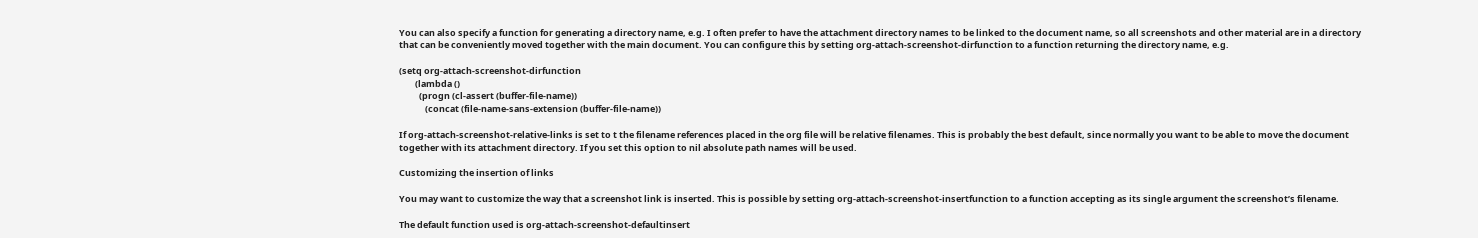You can also specify a function for generating a directory name, e.g. I often prefer to have the attachment directory names to be linked to the document name, so all screenshots and other material are in a directory that can be conveniently moved together with the main document. You can configure this by setting org-attach-screenshot-dirfunction to a function returning the directory name, e.g.

(setq org-attach-screenshot-dirfunction
        (lambda ()
          (progn (cl-assert (buffer-file-name))
             (concat (file-name-sans-extension (buffer-file-name))

If org-attach-screenshot-relative-links is set to t the filename references placed in the org file will be relative filenames. This is probably the best default, since normally you want to be able to move the document together with its attachment directory. If you set this option to nil absolute path names will be used.

Customizing the insertion of links

You may want to customize the way that a screenshot link is inserted. This is possible by setting org-attach-screenshot-insertfunction to a function accepting as its single argument the screenshot’s filename.

The default function used is org-attach-screenshot-defaultinsert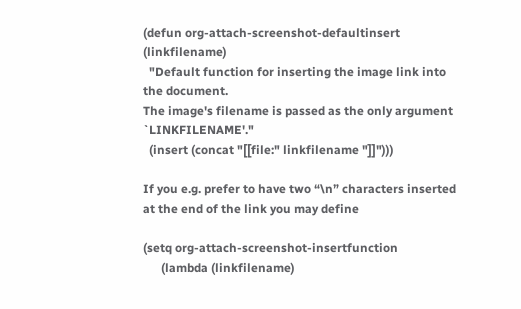(defun org-attach-screenshot-defaultinsert (linkfilename)
  "Default function for inserting the image link into the document.
The image's filename is passed as the only argument `LINKFILENAME'."
  (insert (concat "[[file:" linkfilename "]]")))

If you e.g. prefer to have two “\n” characters inserted at the end of the link you may define

(setq org-attach-screenshot-insertfunction
      (lambda (linkfilename)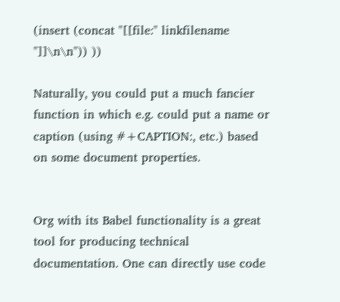(insert (concat "[[file:" linkfilename "]]\n\n")) ))

Naturally, you could put a much fancier function in which e.g. could put a name or caption (using #+CAPTION:, etc.) based on some document properties.


Org with its Babel functionality is a great tool for producing technical documentation. One can directly use code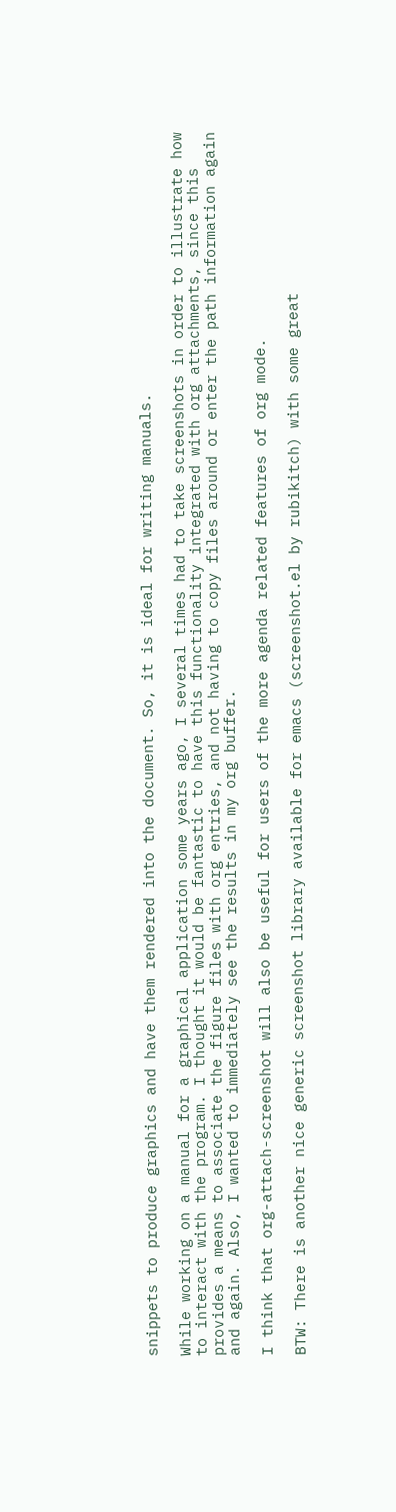snippets to produce graphics and have them rendered into the document. So, it is ideal for writing manuals.

While working on a manual for a graphical application some years ago, I several times had to take screenshots in order to illustrate how to interact with the program. I thought it would be fantastic to have this functionality integrated with org attachments, since this provides a means to associate the figure files with org entries, and not having to copy files around or enter the path information again and again. Also, I wanted to immediately see the results in my org buffer.

I think that org-attach-screenshot will also be useful for users of the more agenda related features of org mode.

BTW: There is another nice generic screenshot library available for emacs (screenshot.el by rubikitch) with some great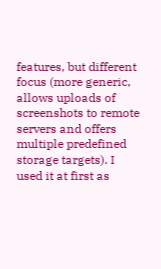features, but different focus (more generic, allows uploads of screenshots to remote servers and offers multiple predefined storage targets). I used it at first as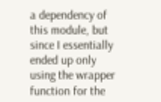a dependency of this module, but since I essentially ended up only using the wrapper function for the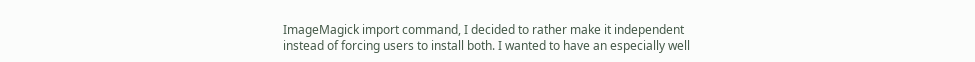ImageMagick import command, I decided to rather make it independent instead of forcing users to install both. I wanted to have an especially well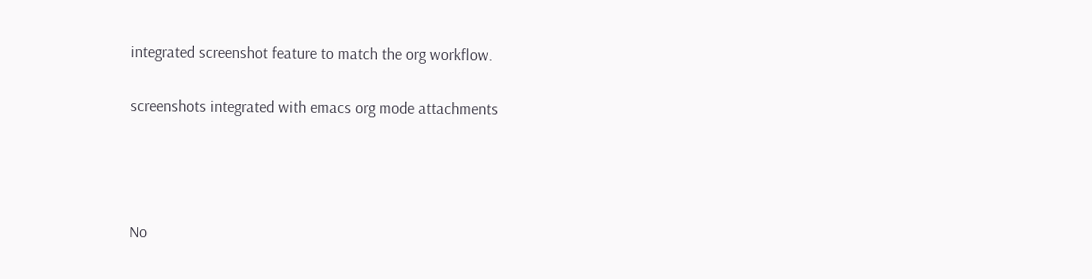integrated screenshot feature to match the org workflow.


screenshots integrated with emacs org mode attachments






No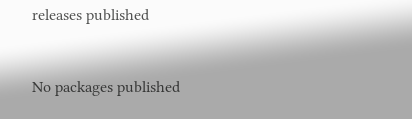releases published


No packages published